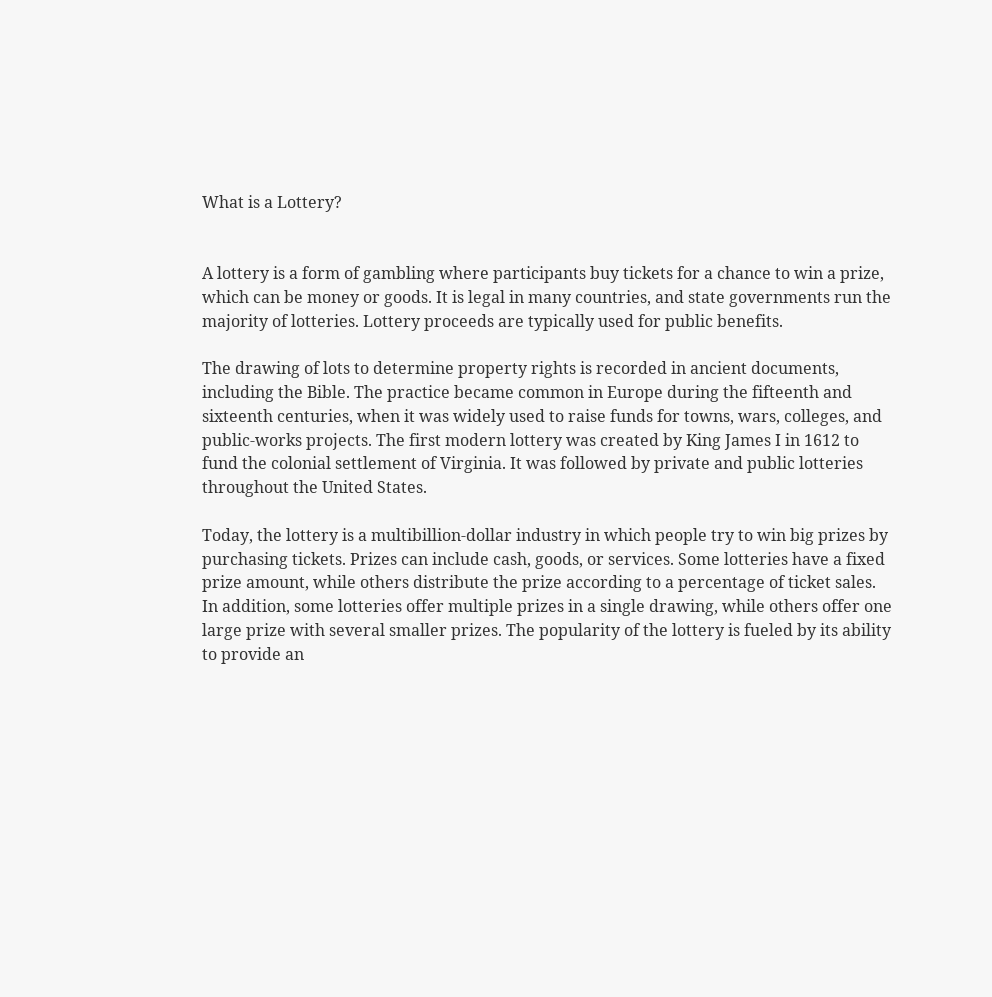What is a Lottery?


A lottery is a form of gambling where participants buy tickets for a chance to win a prize, which can be money or goods. It is legal in many countries, and state governments run the majority of lotteries. Lottery proceeds are typically used for public benefits.

The drawing of lots to determine property rights is recorded in ancient documents, including the Bible. The practice became common in Europe during the fifteenth and sixteenth centuries, when it was widely used to raise funds for towns, wars, colleges, and public-works projects. The first modern lottery was created by King James I in 1612 to fund the colonial settlement of Virginia. It was followed by private and public lotteries throughout the United States.

Today, the lottery is a multibillion-dollar industry in which people try to win big prizes by purchasing tickets. Prizes can include cash, goods, or services. Some lotteries have a fixed prize amount, while others distribute the prize according to a percentage of ticket sales. In addition, some lotteries offer multiple prizes in a single drawing, while others offer one large prize with several smaller prizes. The popularity of the lottery is fueled by its ability to provide an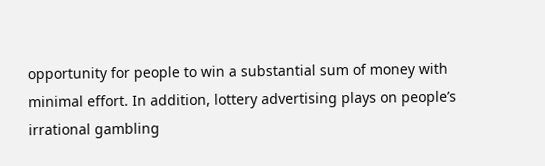opportunity for people to win a substantial sum of money with minimal effort. In addition, lottery advertising plays on people’s irrational gambling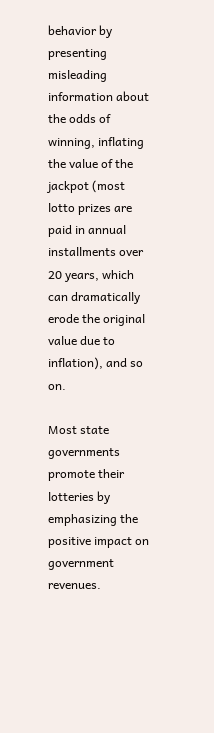behavior by presenting misleading information about the odds of winning, inflating the value of the jackpot (most lotto prizes are paid in annual installments over 20 years, which can dramatically erode the original value due to inflation), and so on.

Most state governments promote their lotteries by emphasizing the positive impact on government revenues.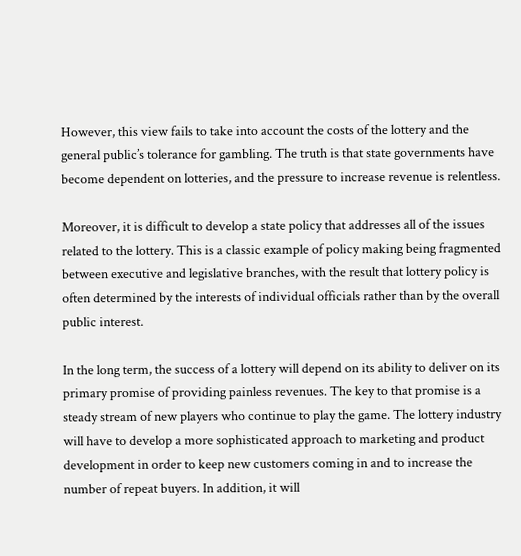However, this view fails to take into account the costs of the lottery and the general public’s tolerance for gambling. The truth is that state governments have become dependent on lotteries, and the pressure to increase revenue is relentless.

Moreover, it is difficult to develop a state policy that addresses all of the issues related to the lottery. This is a classic example of policy making being fragmented between executive and legislative branches, with the result that lottery policy is often determined by the interests of individual officials rather than by the overall public interest.

In the long term, the success of a lottery will depend on its ability to deliver on its primary promise of providing painless revenues. The key to that promise is a steady stream of new players who continue to play the game. The lottery industry will have to develop a more sophisticated approach to marketing and product development in order to keep new customers coming in and to increase the number of repeat buyers. In addition, it will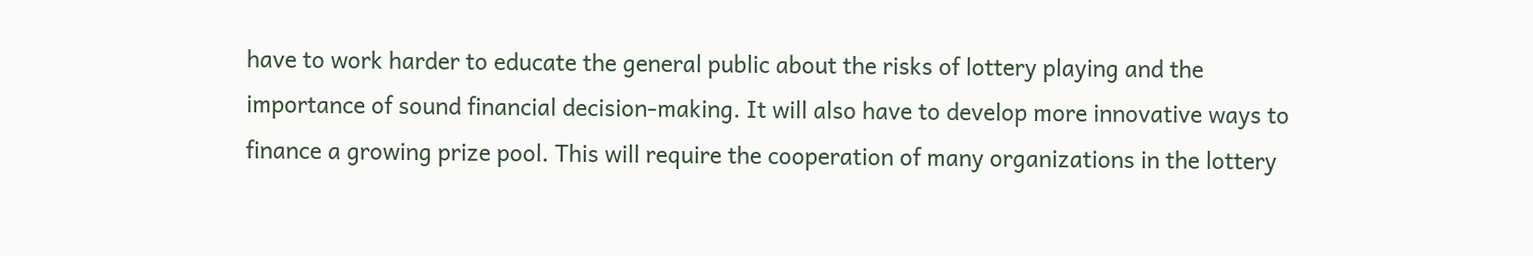have to work harder to educate the general public about the risks of lottery playing and the importance of sound financial decision-making. It will also have to develop more innovative ways to finance a growing prize pool. This will require the cooperation of many organizations in the lottery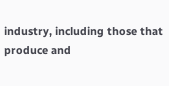industry, including those that produce and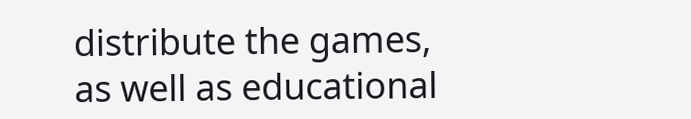distribute the games, as well as educational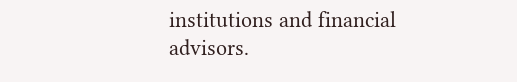institutions and financial advisors.